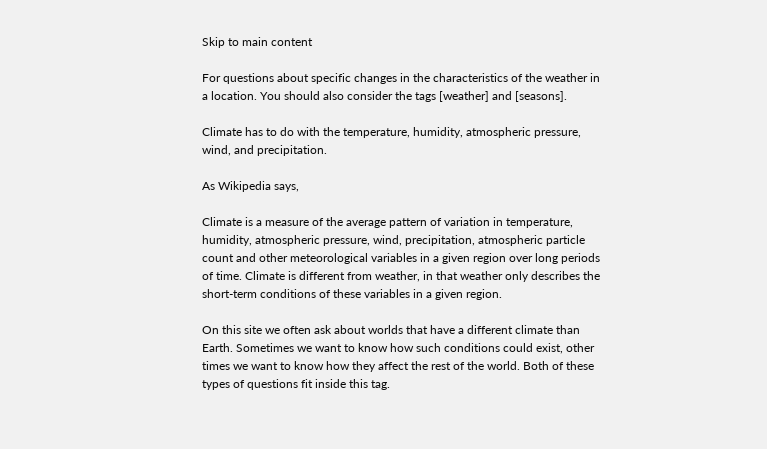Skip to main content

For questions about specific changes in the characteristics of the weather in a location. You should also consider the tags [weather] and [seasons].

Climate has to do with the temperature, humidity, atmospheric pressure, wind, and precipitation.

As Wikipedia says,

Climate is a measure of the average pattern of variation in temperature, humidity, atmospheric pressure, wind, precipitation, atmospheric particle count and other meteorological variables in a given region over long periods of time. Climate is different from weather, in that weather only describes the short-term conditions of these variables in a given region.

On this site we often ask about worlds that have a different climate than Earth. Sometimes we want to know how such conditions could exist, other times we want to know how they affect the rest of the world. Both of these types of questions fit inside this tag.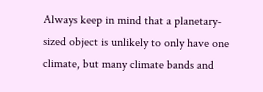Always keep in mind that a planetary-sized object is unlikely to only have one climate, but many climate bands and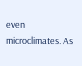even microclimates. As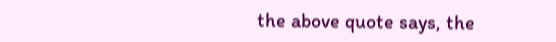the above quote says, the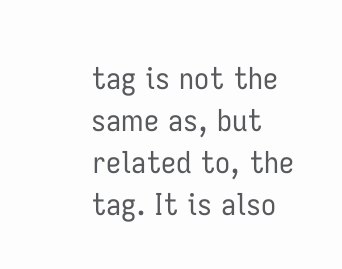tag is not the same as, but related to, the tag. It is also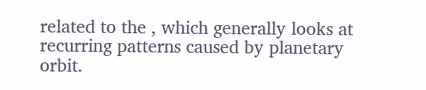related to the , which generally looks at recurring patterns caused by planetary orbit.